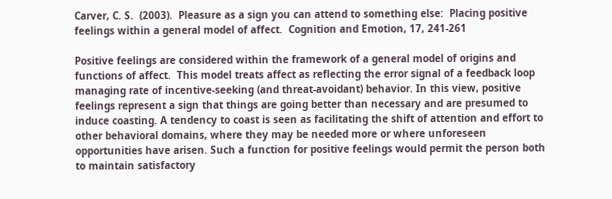Carver, C. S.  (2003).  Pleasure as a sign you can attend to something else:  Placing positive feelings within a general model of affect.  Cognition and Emotion, 17, 241-261

Positive feelings are considered within the framework of a general model of origins and functions of affect.  This model treats affect as reflecting the error signal of a feedback loop managing rate of incentive-seeking (and threat-avoidant) behavior. In this view, positive feelings represent a sign that things are going better than necessary and are presumed to induce coasting. A tendency to coast is seen as facilitating the shift of attention and effort to other behavioral domains, where they may be needed more or where unforeseen opportunities have arisen. Such a function for positive feelings would permit the person both to maintain satisfactory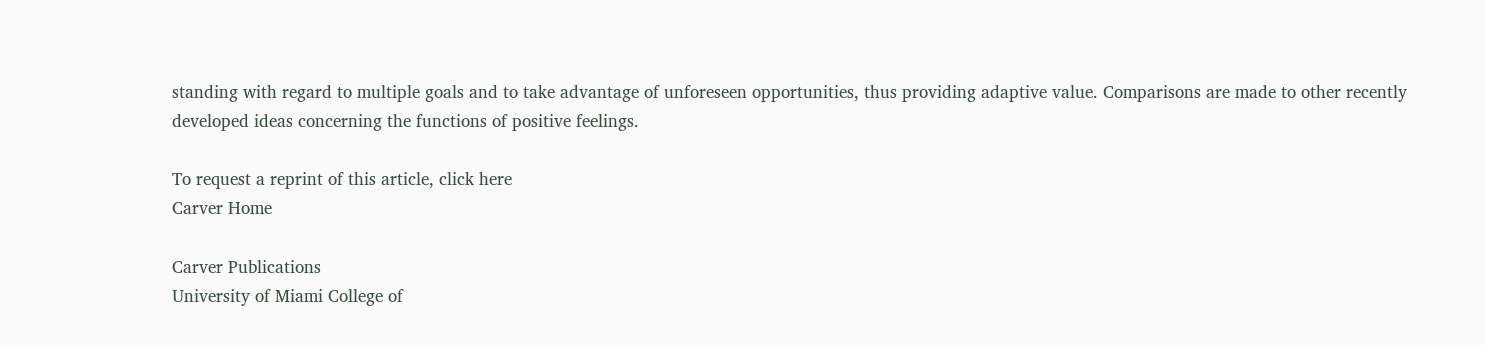standing with regard to multiple goals and to take advantage of unforeseen opportunities, thus providing adaptive value. Comparisons are made to other recently developed ideas concerning the functions of positive feelings.

To request a reprint of this article, click here
Carver Home

Carver Publications
University of Miami College of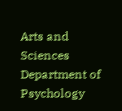Arts and Sciences Department of Psychology